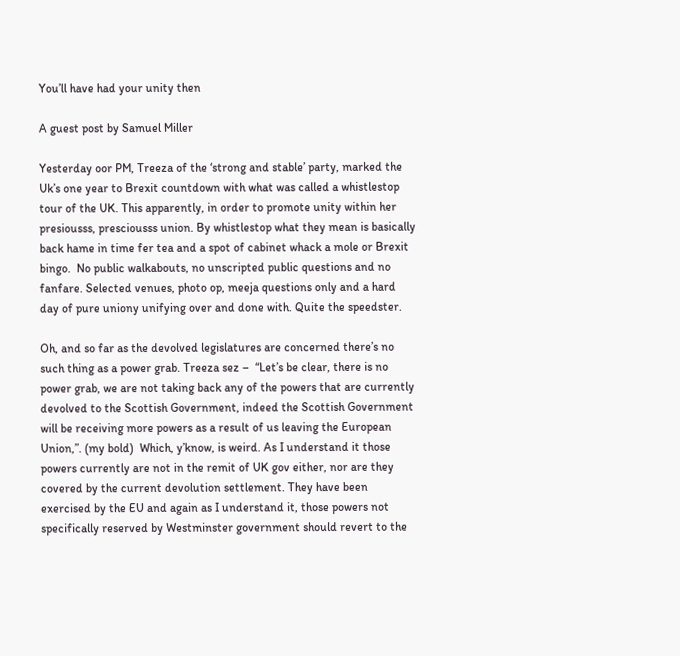You’ll have had your unity then

A guest post by Samuel Miller

Yesterday oor PM, Treeza of the ‘strong and stable’ party, marked the Uk’s one year to Brexit countdown with what was called a whistlestop tour of the UK. This apparently, in order to promote unity within her presiousss, presciousss union. By whistlestop what they mean is basically back hame in time fer tea and a spot of cabinet whack a mole or Brexit bingo.  No public walkabouts, no unscripted public questions and no fanfare. Selected venues, photo op, meeja questions only and a hard day of pure uniony unifying over and done with. Quite the speedster.

Oh, and so far as the devolved legislatures are concerned there’s no such thing as a power grab. Treeza sez –  “Let’s be clear, there is no power grab, we are not taking back any of the powers that are currently devolved to the Scottish Government, indeed the Scottish Government will be receiving more powers as a result of us leaving the European Union,”. (my bold)  Which, y’know, is weird. As I understand it those powers currently are not in the remit of UK gov either, nor are they covered by the current devolution settlement. They have been exercised by the EU and again as I understand it, those powers not specifically reserved by Westminster government should revert to the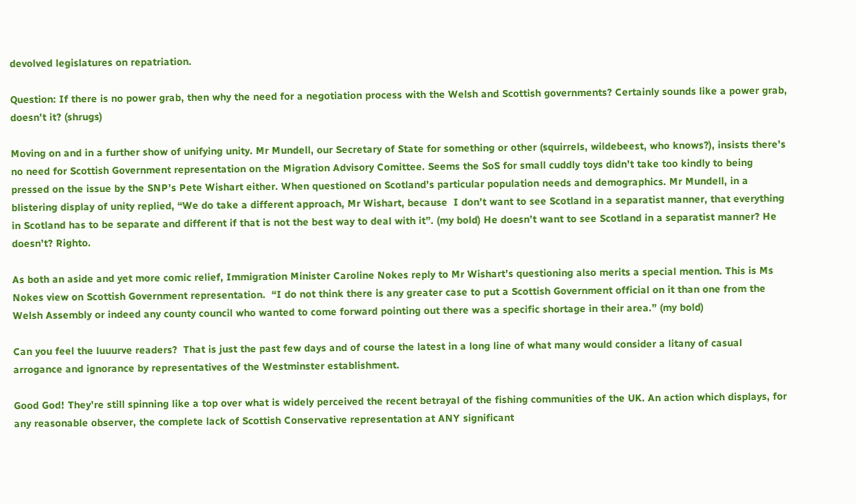devolved legislatures on repatriation.

Question: If there is no power grab, then why the need for a negotiation process with the Welsh and Scottish governments? Certainly sounds like a power grab, doesn’t it? (shrugs)

Moving on and in a further show of unifying unity. Mr Mundell, our Secretary of State for something or other (squirrels, wildebeest, who knows?), insists there’s no need for Scottish Government representation on the Migration Advisory Comittee. Seems the SoS for small cuddly toys didn’t take too kindly to being pressed on the issue by the SNP’s Pete Wishart either. When questioned on Scotland’s particular population needs and demographics. Mr Mundell, in a blistering display of unity replied, “We do take a different approach, Mr Wishart, because  I don’t want to see Scotland in a separatist manner, that everything in Scotland has to be separate and different if that is not the best way to deal with it”. (my bold) He doesn’t want to see Scotland in a separatist manner? He doesn’t? Righto.

As both an aside and yet more comic relief, Immigration Minister Caroline Nokes reply to Mr Wishart’s questioning also merits a special mention. This is Ms Nokes view on Scottish Government representation.  “I do not think there is any greater case to put a Scottish Government official on it than one from the Welsh Assembly or indeed any county council who wanted to come forward pointing out there was a specific shortage in their area.” (my bold)

Can you feel the luuurve readers?  That is just the past few days and of course the latest in a long line of what many would consider a litany of casual arrogance and ignorance by representatives of the Westminster establishment.

Good God! They’re still spinning like a top over what is widely perceived the recent betrayal of the fishing communities of the UK. An action which displays, for any reasonable observer, the complete lack of Scottish Conservative representation at ANY significant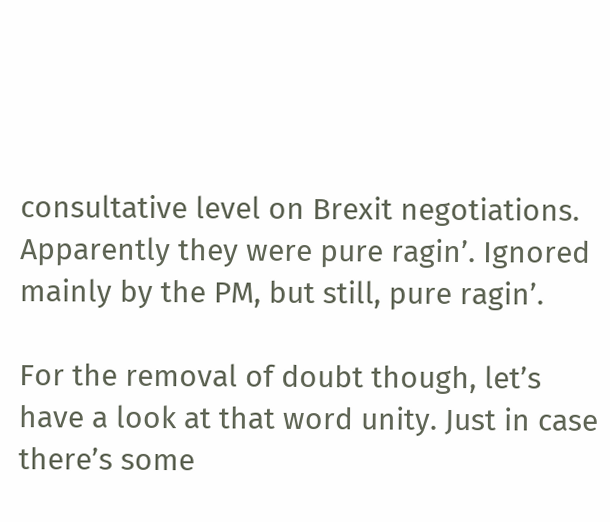consultative level on Brexit negotiations. Apparently they were pure ragin’. Ignored mainly by the PM, but still, pure ragin’.

For the removal of doubt though, let’s have a look at that word unity. Just in case there’s some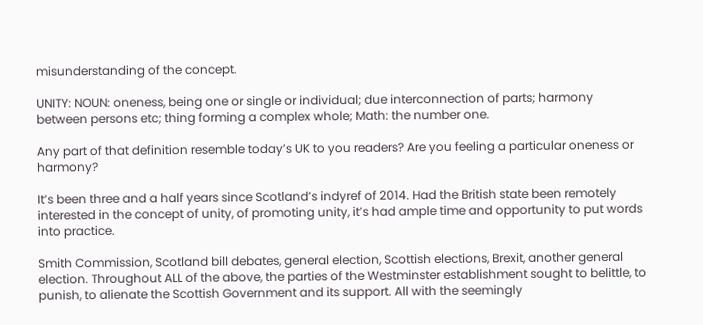misunderstanding of the concept.

UNITY: NOUN: oneness, being one or single or individual; due interconnection of parts; harmony between persons etc; thing forming a complex whole; Math: the number one.

Any part of that definition resemble today’s UK to you readers? Are you feeling a particular oneness or harmony?

It’s been three and a half years since Scotland’s indyref of 2014. Had the British state been remotely interested in the concept of unity, of promoting unity, it’s had ample time and opportunity to put words into practice.

Smith Commission, Scotland bill debates, general election, Scottish elections, Brexit, another general election. Throughout ALL of the above, the parties of the Westminster establishment sought to belittle, to punish, to alienate the Scottish Government and its support. All with the seemingly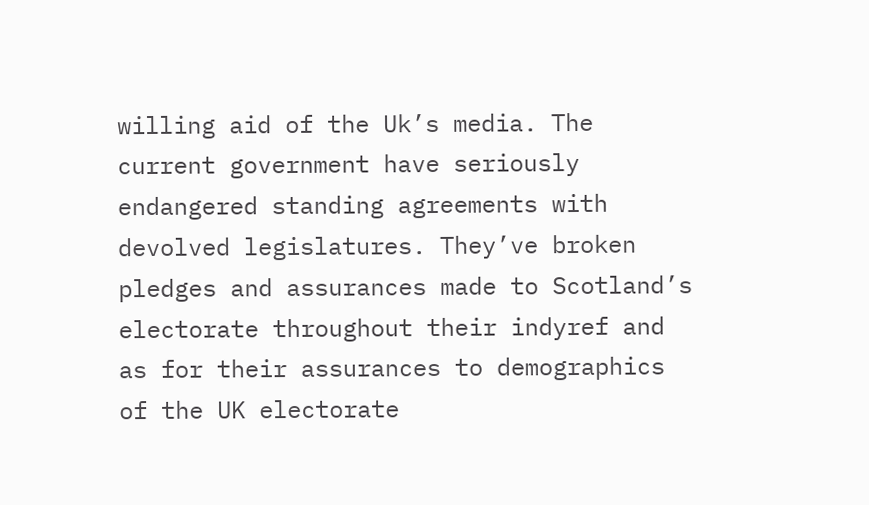willing aid of the Uk’s media. The current government have seriously endangered standing agreements with devolved legislatures. They’ve broken pledges and assurances made to Scotland’s electorate throughout their indyref and as for their assurances to demographics of the UK electorate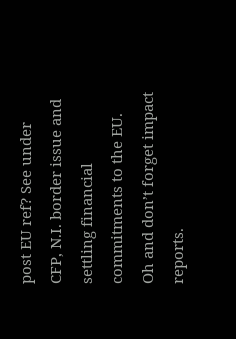post EU ref? See under CFP, N.I. border issue and settling financial commitments to the EU. Oh and don’t forget impact reports.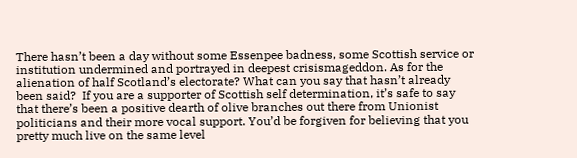There hasn’t been a day without some Essenpee badness, some Scottish service or institution undermined and portrayed in deepest crisismageddon. As for the alienation of half Scotland’s electorate? What can you say that hasn’t already been said?  If you are a supporter of Scottish self determination, it’s safe to say that there’s been a positive dearth of olive branches out there from Unionist politicians and their more vocal support. You’d be forgiven for believing that you pretty much live on the same level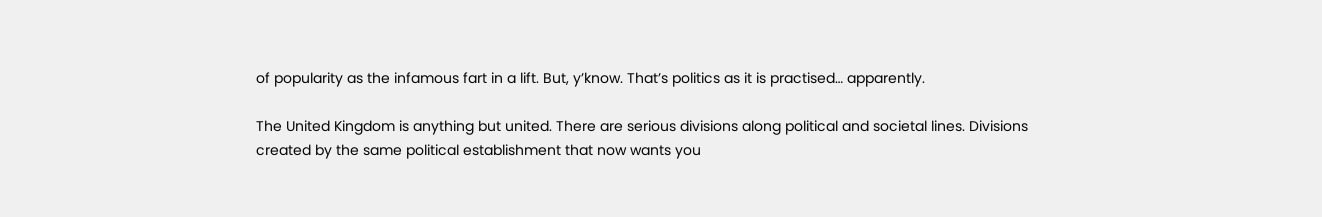of popularity as the infamous fart in a lift. But, y’know. That’s politics as it is practised… apparently.

The United Kingdom is anything but united. There are serious divisions along political and societal lines. Divisions created by the same political establishment that now wants you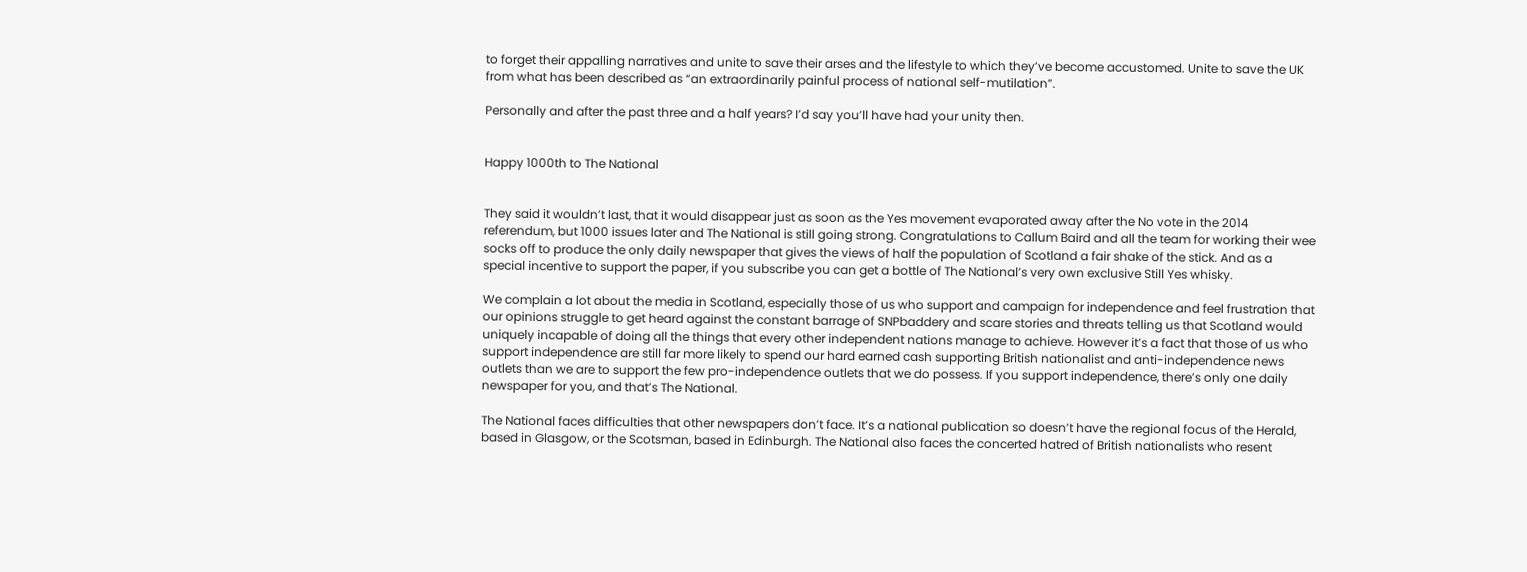to forget their appalling narratives and unite to save their arses and the lifestyle to which they’ve become accustomed. Unite to save the UK from what has been described as “an extraordinarily painful process of national self-mutilation”.

Personally and after the past three and a half years? I’d say you’ll have had your unity then.


Happy 1000th to The National


They said it wouldn’t last, that it would disappear just as soon as the Yes movement evaporated away after the No vote in the 2014 referendum, but 1000 issues later and The National is still going strong. Congratulations to Callum Baird and all the team for working their wee socks off to produce the only daily newspaper that gives the views of half the population of Scotland a fair shake of the stick. And as a special incentive to support the paper, if you subscribe you can get a bottle of The National’s very own exclusive Still Yes whisky.

We complain a lot about the media in Scotland, especially those of us who support and campaign for independence and feel frustration that our opinions struggle to get heard against the constant barrage of SNPbaddery and scare stories and threats telling us that Scotland would uniquely incapable of doing all the things that every other independent nations manage to achieve. However it’s a fact that those of us who support independence are still far more likely to spend our hard earned cash supporting British nationalist and anti-independence news outlets than we are to support the few pro-independence outlets that we do possess. If you support independence, there’s only one daily newspaper for you, and that’s The National.

The National faces difficulties that other newspapers don’t face. It’s a national publication so doesn’t have the regional focus of the Herald, based in Glasgow, or the Scotsman, based in Edinburgh. The National also faces the concerted hatred of British nationalists who resent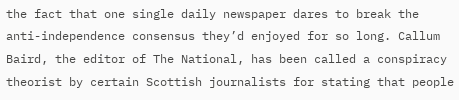the fact that one single daily newspaper dares to break the anti-independence consensus they’d enjoyed for so long. Callum Baird, the editor of The National, has been called a conspiracy theorist by certain Scottish journalists for stating that people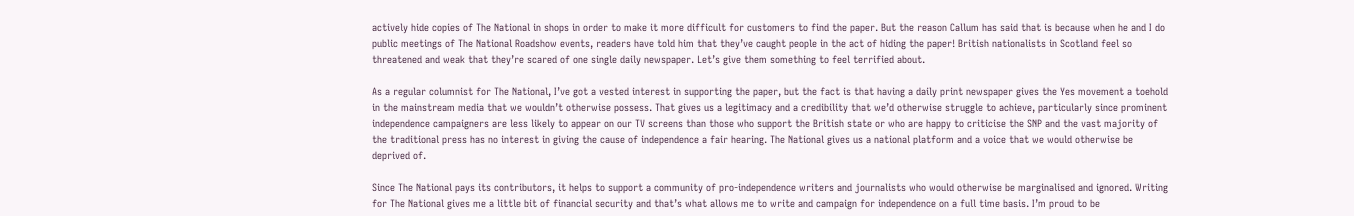actively hide copies of The National in shops in order to make it more difficult for customers to find the paper. But the reason Callum has said that is because when he and I do public meetings of The National Roadshow events, readers have told him that they’ve caught people in the act of hiding the paper! British nationalists in Scotland feel so threatened and weak that they’re scared of one single daily newspaper. Let’s give them something to feel terrified about.

As a regular columnist for The National, I’ve got a vested interest in supporting the paper, but the fact is that having a daily print newspaper gives the Yes movement a toehold in the mainstream media that we wouldn’t otherwise possess. That gives us a legitimacy and a credibility that we’d otherwise struggle to achieve, particularly since prominent independence campaigners are less likely to appear on our TV screens than those who support the British state or who are happy to criticise the SNP and the vast majority of the traditional press has no interest in giving the cause of independence a fair hearing. The National gives us a national platform and a voice that we would otherwise be deprived of.

Since The National pays its contributors, it helps to support a community of pro-independence writers and journalists who would otherwise be marginalised and ignored. Writing for The National gives me a little bit of financial security and that’s what allows me to write and campaign for independence on a full time basis. I’m proud to be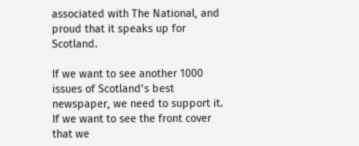associated with The National, and proud that it speaks up for Scotland.

If we want to see another 1000 issues of Scotland’s best newspaper, we need to support it. If we want to see the front cover that we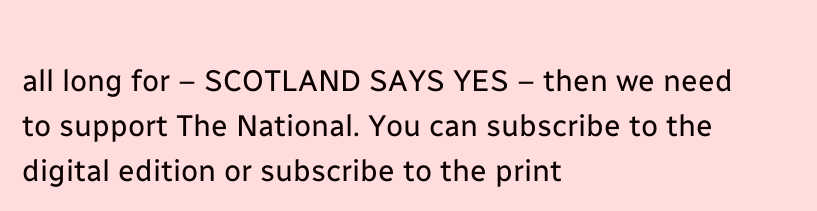all long for – SCOTLAND SAYS YES – then we need to support The National. You can subscribe to the digital edition or subscribe to the print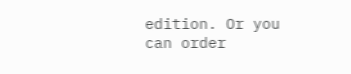edition. Or you can order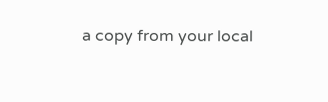a copy from your local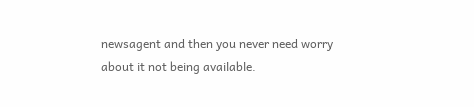newsagent and then you never need worry about it not being available.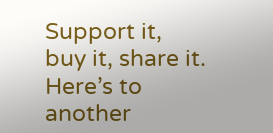Support it, buy it, share it. Here’s to another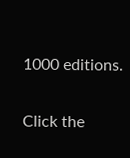1000 editions.

Click the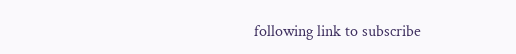following link to subscribe